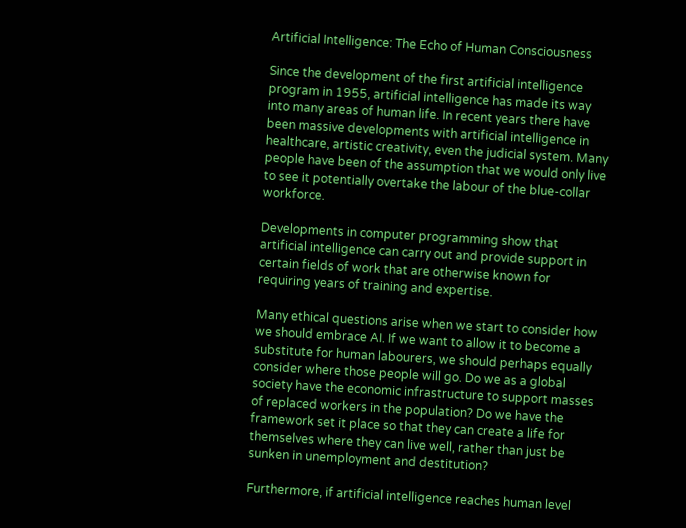Artificial Intelligence: The Echo of Human Consciousness

Since the development of the first artificial intelligence program in 1955, artificial intelligence has made its way into many areas of human life. In recent years there have been massive developments with artificial intelligence in healthcare, artistic creativity, even the judicial system. Many people have been of the assumption that we would only live to see it potentially overtake the labour of the blue-collar workforce.

Developments in computer programming show that artificial intelligence can carry out and provide support in certain fields of work that are otherwise known for requiring years of training and expertise.

Many ethical questions arise when we start to consider how we should embrace AI. If we want to allow it to become a substitute for human labourers, we should perhaps equally consider where those people will go. Do we as a global society have the economic infrastructure to support masses of replaced workers in the population? Do we have the framework set it place so that they can create a life for themselves where they can live well, rather than just be sunken in unemployment and destitution?

Furthermore, if artificial intelligence reaches human level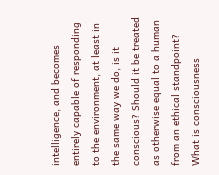intelligence, and becomes entirely capable of responding to the environment, at least in the same way we do, is it conscious? Should it be treated as otherwise equal to a human from an ethical standpoint? What is consciousness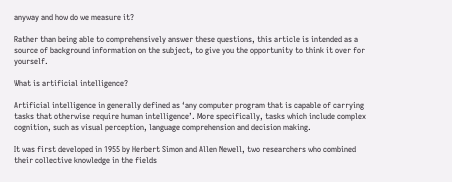anyway and how do we measure it?

Rather than being able to comprehensively answer these questions, this article is intended as a source of background information on the subject, to give you the opportunity to think it over for yourself.

What is artificial intelligence?

Artificial intelligence in generally defined as ‘any computer program that is capable of carrying tasks that otherwise require human intelligence’. More specifically, tasks which include complex  cognition, such as visual perception, language comprehension and decision making.

It was first developed in 1955 by Herbert Simon and Allen Newell, two researchers who combined their collective knowledge in the fields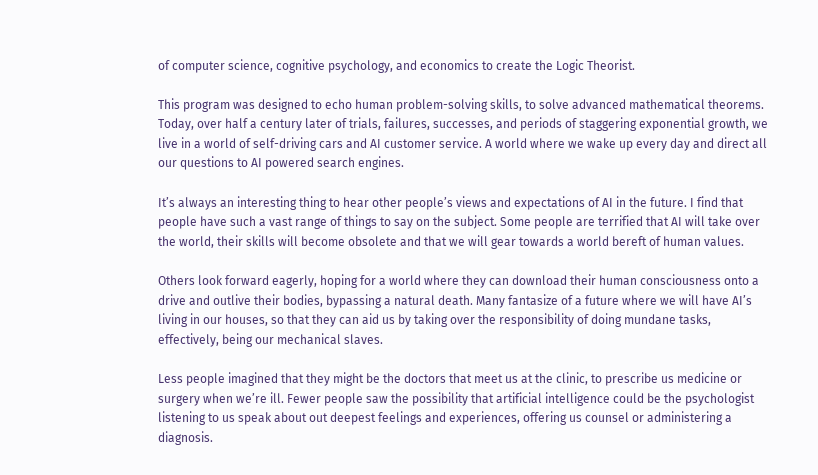of computer science, cognitive psychology, and economics to create the Logic Theorist.

This program was designed to echo human problem-solving skills, to solve advanced mathematical theorems. Today, over half a century later of trials, failures, successes, and periods of staggering exponential growth, we live in a world of self-driving cars and AI customer service. A world where we wake up every day and direct all our questions to AI powered search engines.

It’s always an interesting thing to hear other people’s views and expectations of AI in the future. I find that people have such a vast range of things to say on the subject. Some people are terrified that AI will take over the world, their skills will become obsolete and that we will gear towards a world bereft of human values.

Others look forward eagerly, hoping for a world where they can download their human consciousness onto a drive and outlive their bodies, bypassing a natural death. Many fantasize of a future where we will have AI’s living in our houses, so that they can aid us by taking over the responsibility of doing mundane tasks, effectively, being our mechanical slaves.

Less people imagined that they might be the doctors that meet us at the clinic, to prescribe us medicine or surgery when we’re ill. Fewer people saw the possibility that artificial intelligence could be the psychologist listening to us speak about out deepest feelings and experiences, offering us counsel or administering a diagnosis.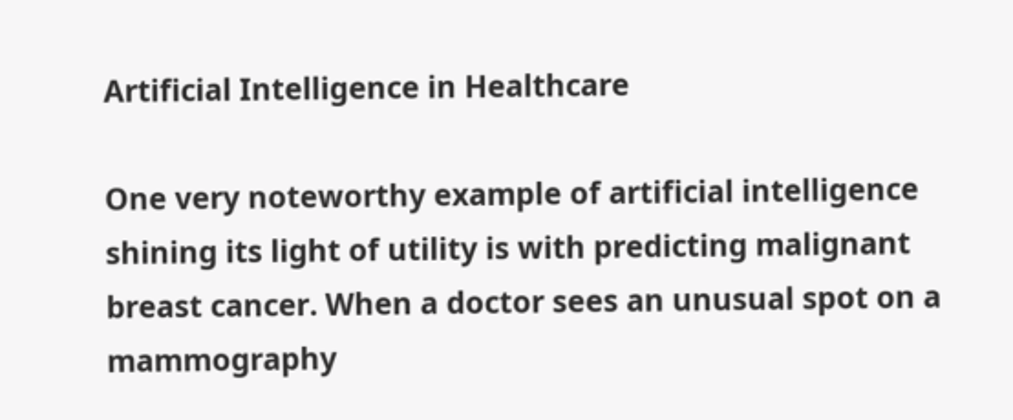Artificial Intelligence in Healthcare

One very noteworthy example of artificial intelligence shining its light of utility is with predicting malignant breast cancer. When a doctor sees an unusual spot on a mammography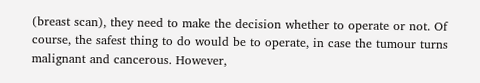(breast scan), they need to make the decision whether to operate or not. Of course, the safest thing to do would be to operate, in case the tumour turns malignant and cancerous. However,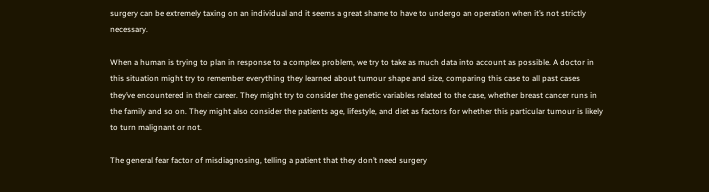surgery can be extremely taxing on an individual and it seems a great shame to have to undergo an operation when it’s not strictly necessary.

When a human is trying to plan in response to a complex problem, we try to take as much data into account as possible. A doctor in this situation might try to remember everything they learned about tumour shape and size, comparing this case to all past cases they’ve encountered in their career. They might try to consider the genetic variables related to the case, whether breast cancer runs in the family and so on. They might also consider the patients age, lifestyle, and diet as factors for whether this particular tumour is likely to turn malignant or not.

The general fear factor of misdiagnosing, telling a patient that they don’t need surgery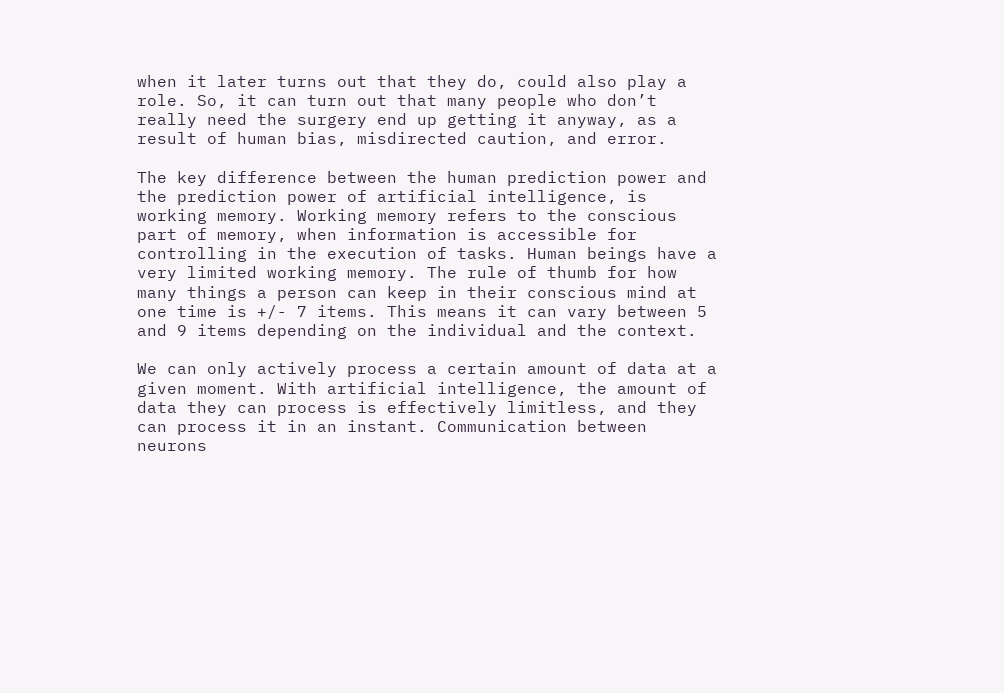when it later turns out that they do, could also play a role. So, it can turn out that many people who don’t really need the surgery end up getting it anyway, as a result of human bias, misdirected caution, and error.

The key difference between the human prediction power and the prediction power of artificial intelligence, is working memory. Working memory refers to the conscious part of memory, when information is accessible for controlling in the execution of tasks. Human beings have a very limited working memory. The rule of thumb for how many things a person can keep in their conscious mind at one time is +/- 7 items. This means it can vary between 5 and 9 items depending on the individual and the context.

We can only actively process a certain amount of data at a given moment. With artificial intelligence, the amount of data they can process is effectively limitless, and they can process it in an instant. Communication between neurons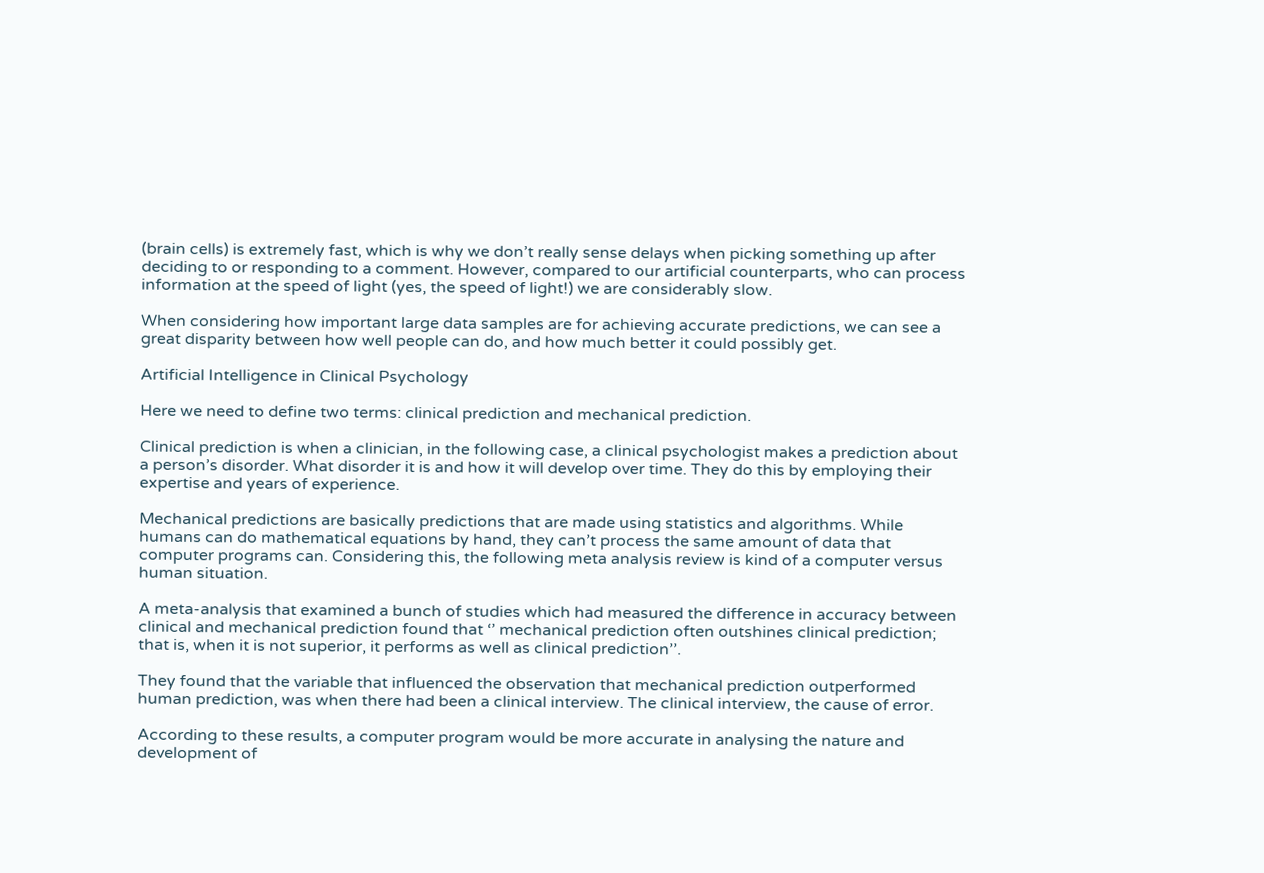(brain cells) is extremely fast, which is why we don’t really sense delays when picking something up after deciding to or responding to a comment. However, compared to our artificial counterparts, who can process information at the speed of light (yes, the speed of light!) we are considerably slow.

When considering how important large data samples are for achieving accurate predictions, we can see a great disparity between how well people can do, and how much better it could possibly get.

Artificial Intelligence in Clinical Psychology

Here we need to define two terms: clinical prediction and mechanical prediction.

Clinical prediction is when a clinician, in the following case, a clinical psychologist makes a prediction about a person’s disorder. What disorder it is and how it will develop over time. They do this by employing their expertise and years of experience.

Mechanical predictions are basically predictions that are made using statistics and algorithms. While humans can do mathematical equations by hand, they can’t process the same amount of data that computer programs can. Considering this, the following meta analysis review is kind of a computer versus human situation.

A meta-analysis that examined a bunch of studies which had measured the difference in accuracy between clinical and mechanical prediction found that ‘’ mechanical prediction often outshines clinical prediction; that is, when it is not superior, it performs as well as clinical prediction’’.

They found that the variable that influenced the observation that mechanical prediction outperformed human prediction, was when there had been a clinical interview. The clinical interview, the cause of error.

According to these results, a computer program would be more accurate in analysing the nature and development of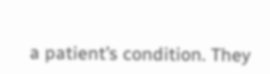a patient’s condition. They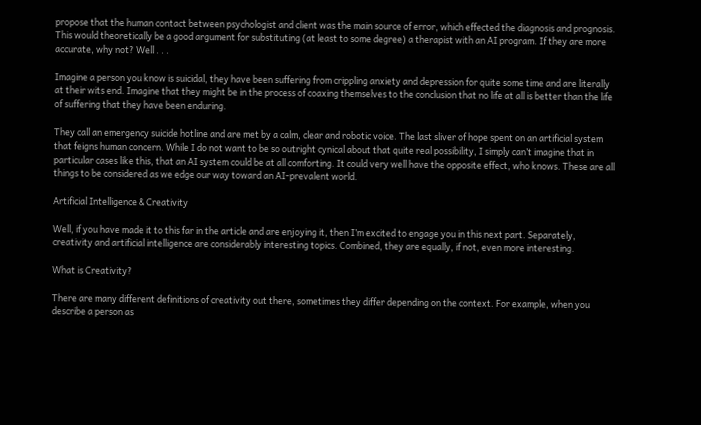propose that the human contact between psychologist and client was the main source of error, which effected the diagnosis and prognosis. This would theoretically be a good argument for substituting (at least to some degree) a therapist with an AI program. If they are more accurate, why not? Well . . .

Imagine a person you know is suicidal, they have been suffering from crippling anxiety and depression for quite some time and are literally at their wits end. Imagine that they might be in the process of coaxing themselves to the conclusion that no life at all is better than the life of suffering that they have been enduring.

They call an emergency suicide hotline and are met by a calm, clear and robotic voice. The last sliver of hope spent on an artificial system that feigns human concern. While I do not want to be so outright cynical about that quite real possibility, I simply can’t imagine that in particular cases like this, that an AI system could be at all comforting. It could very well have the opposite effect, who knows. These are all things to be considered as we edge our way toward an AI-prevalent world.

Artificial Intelligence & Creativity

Well, if you have made it to this far in the article and are enjoying it, then I’m excited to engage you in this next part. Separately, creativity and artificial intelligence are considerably interesting topics. Combined, they are equally, if not, even more interesting.

What is Creativity?

There are many different definitions of creativity out there, sometimes they differ depending on the context. For example, when you describe a person as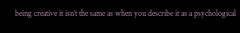being creative it isn’t the same as when you describe it as a psychological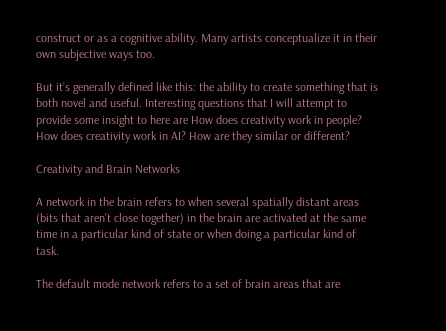construct or as a cognitive ability. Many artists conceptualize it in their own subjective ways too.

But it’s generally defined like this: the ability to create something that is both novel and useful. Interesting questions that I will attempt to provide some insight to here are How does creativity work in people? How does creativity work in AI? How are they similar or different?

Creativity and Brain Networks

A network in the brain refers to when several spatially distant areas (bits that aren’t close together) in the brain are activated at the same time in a particular kind of state or when doing a particular kind of task.

The default mode network refers to a set of brain areas that are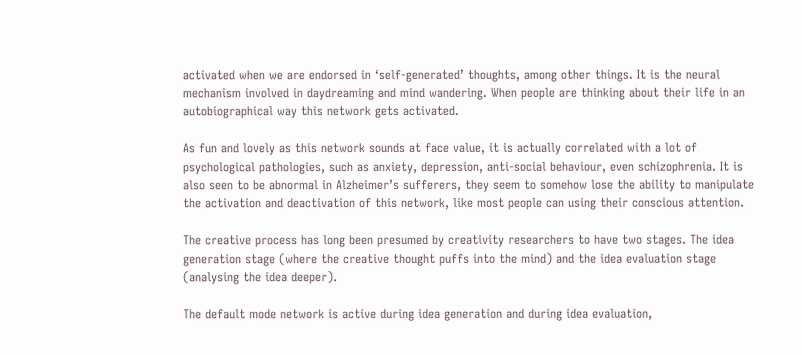activated when we are endorsed in ‘self-generated’ thoughts, among other things. It is the neural mechanism involved in daydreaming and mind wandering. When people are thinking about their life in an autobiographical way this network gets activated.

As fun and lovely as this network sounds at face value, it is actually correlated with a lot of psychological pathologies, such as anxiety, depression, anti-social behaviour, even schizophrenia. It is also seen to be abnormal in Alzheimer’s sufferers, they seem to somehow lose the ability to manipulate the activation and deactivation of this network, like most people can using their conscious attention.

The creative process has long been presumed by creativity researchers to have two stages. The idea generation stage (where the creative thought puffs into the mind) and the idea evaluation stage (analysing the idea deeper).

The default mode network is active during idea generation and during idea evaluation,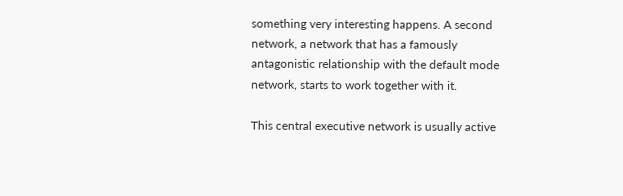something very interesting happens. A second network, a network that has a famously antagonistic relationship with the default mode network, starts to work together with it.

This central executive network is usually active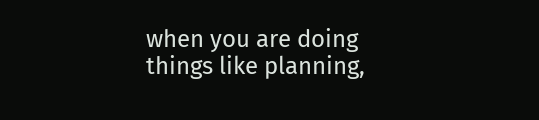when you are doing things like planning,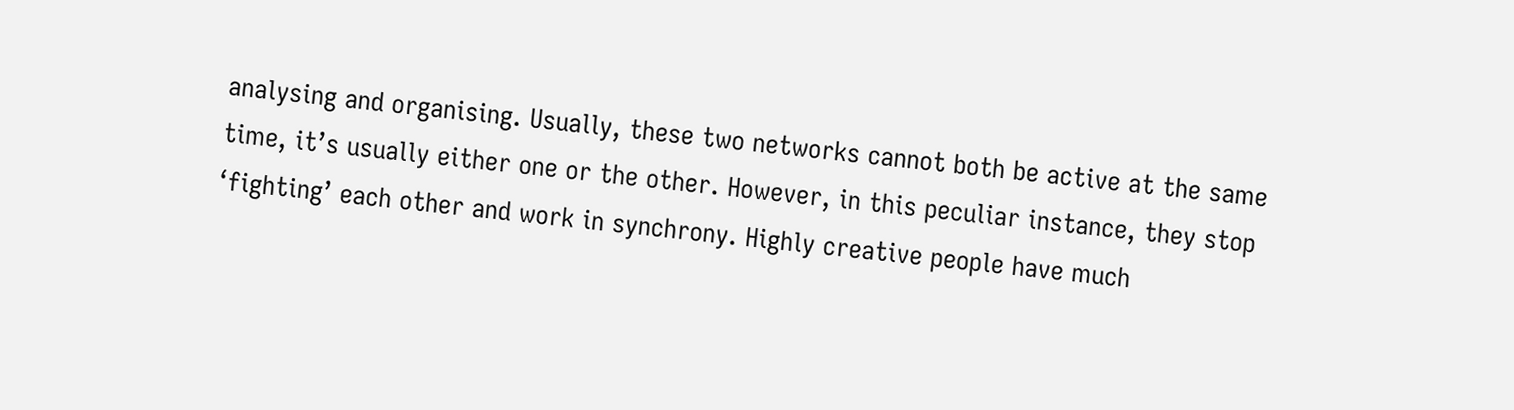analysing and organising. Usually, these two networks cannot both be active at the same time, it’s usually either one or the other. However, in this peculiar instance, they stop ‘fighting’ each other and work in synchrony. Highly creative people have much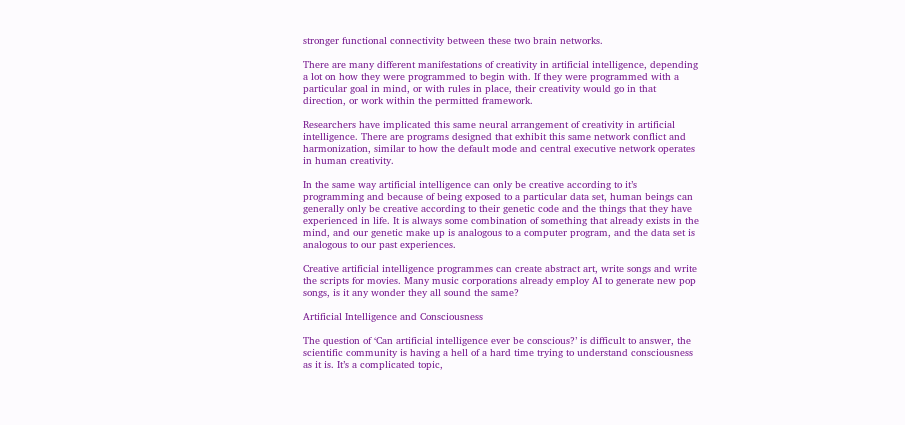stronger functional connectivity between these two brain networks.

There are many different manifestations of creativity in artificial intelligence, depending a lot on how they were programmed to begin with. If they were programmed with a particular goal in mind, or with rules in place, their creativity would go in that direction, or work within the permitted framework.

Researchers have implicated this same neural arrangement of creativity in artificial intelligence. There are programs designed that exhibit this same network conflict and harmonization, similar to how the default mode and central executive network operates in human creativity.

In the same way artificial intelligence can only be creative according to it’s programming and because of being exposed to a particular data set, human beings can generally only be creative according to their genetic code and the things that they have experienced in life. It is always some combination of something that already exists in the mind, and our genetic make up is analogous to a computer program, and the data set is analogous to our past experiences.

Creative artificial intelligence programmes can create abstract art, write songs and write the scripts for movies. Many music corporations already employ AI to generate new pop songs, is it any wonder they all sound the same?

Artificial Intelligence and Consciousness

The question of ‘Can artificial intelligence ever be conscious?’ is difficult to answer, the scientific community is having a hell of a hard time trying to understand consciousness as it is. It’s a complicated topic,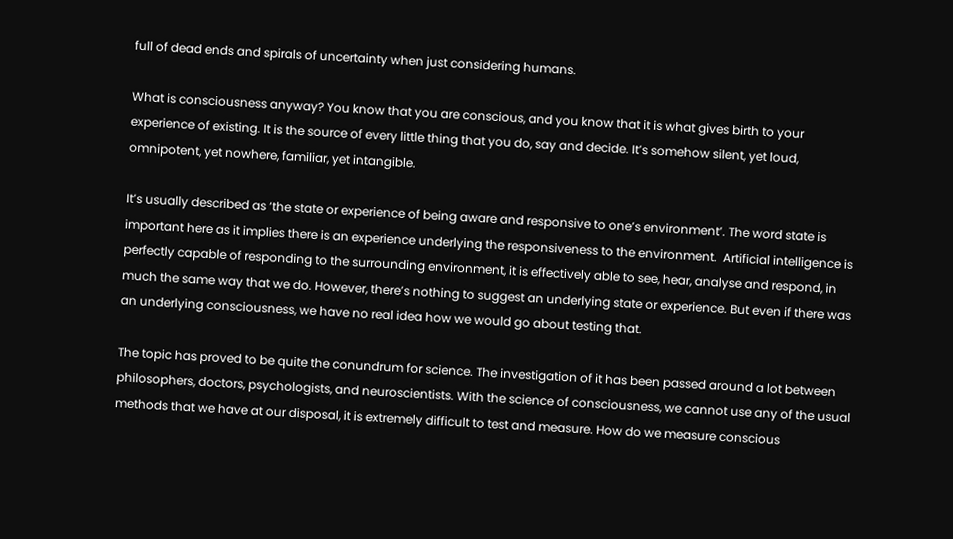full of dead ends and spirals of uncertainty when just considering humans.

What is consciousness anyway? You know that you are conscious, and you know that it is what gives birth to your experience of existing. It is the source of every little thing that you do, say and decide. It’s somehow silent, yet loud, omnipotent, yet nowhere, familiar, yet intangible.

It’s usually described as ‘the state or experience of being aware and responsive to one’s environment’. The word state is important here as it implies there is an experience underlying the responsiveness to the environment.  Artificial intelligence is perfectly capable of responding to the surrounding environment, it is effectively able to see, hear, analyse and respond, in much the same way that we do. However, there’s nothing to suggest an underlying state or experience. But even if there was an underlying consciousness, we have no real idea how we would go about testing that.

The topic has proved to be quite the conundrum for science. The investigation of it has been passed around a lot between philosophers, doctors, psychologists, and neuroscientists. With the science of consciousness, we cannot use any of the usual methods that we have at our disposal, it is extremely difficult to test and measure. How do we measure conscious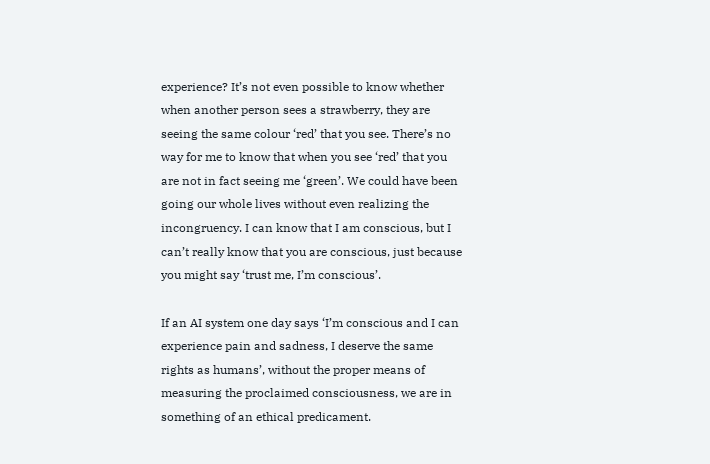experience? It’s not even possible to know whether when another person sees a strawberry, they are seeing the same colour ‘red’ that you see. There’s no way for me to know that when you see ‘red’ that you are not in fact seeing me ‘green’. We could have been going our whole lives without even realizing the incongruency. I can know that I am conscious, but I can’t really know that you are conscious, just because you might say ‘trust me, I’m conscious’.

If an AI system one day says ‘I’m conscious and I can experience pain and sadness, I deserve the same rights as humans’, without the proper means of measuring the proclaimed consciousness, we are in something of an ethical predicament.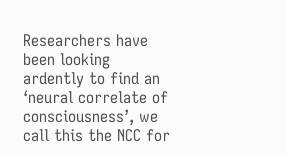Researchers have been looking ardently to find an ‘neural correlate of consciousness’, we call this the NCC for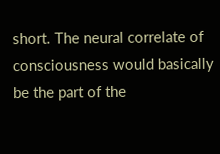short. The neural correlate of consciousness would basically be the part of the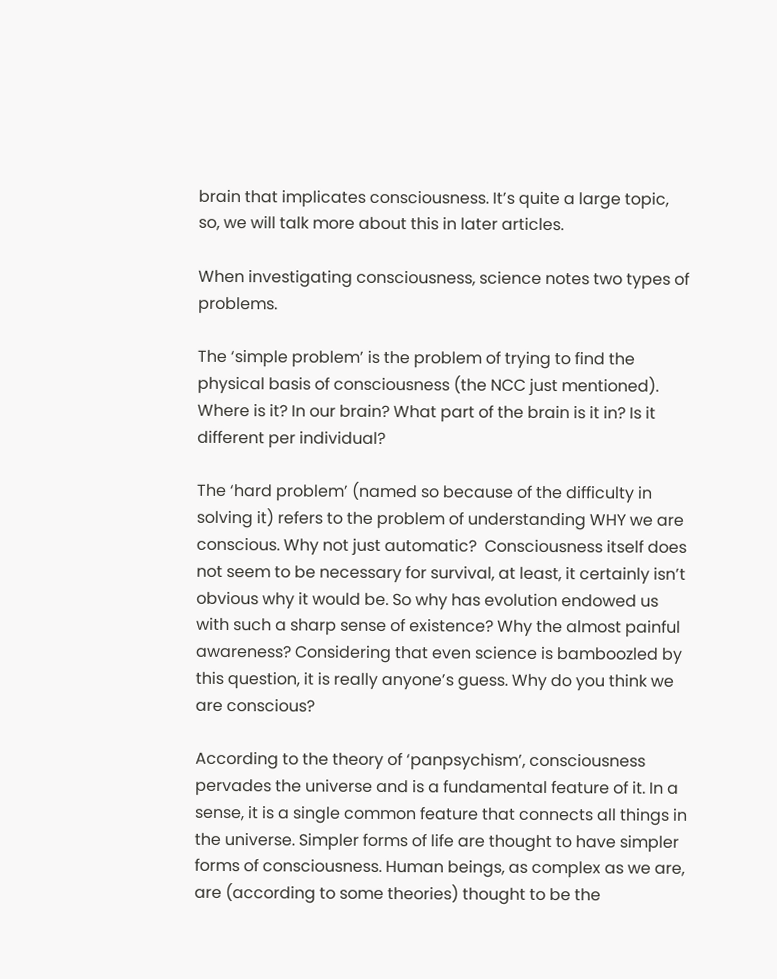brain that implicates consciousness. It’s quite a large topic, so, we will talk more about this in later articles.

When investigating consciousness, science notes two types of problems.

The ‘simple problem’ is the problem of trying to find the physical basis of consciousness (the NCC just mentioned). Where is it? In our brain? What part of the brain is it in? Is it different per individual?

The ‘hard problem’ (named so because of the difficulty in solving it) refers to the problem of understanding WHY we are conscious. Why not just automatic?  Consciousness itself does not seem to be necessary for survival, at least, it certainly isn’t obvious why it would be. So why has evolution endowed us with such a sharp sense of existence? Why the almost painful awareness? Considering that even science is bamboozled by this question, it is really anyone’s guess. Why do you think we are conscious?

According to the theory of ‘panpsychism’, consciousness pervades the universe and is a fundamental feature of it. In a sense, it is a single common feature that connects all things in the universe. Simpler forms of life are thought to have simpler forms of consciousness. Human beings, as complex as we are, are (according to some theories) thought to be the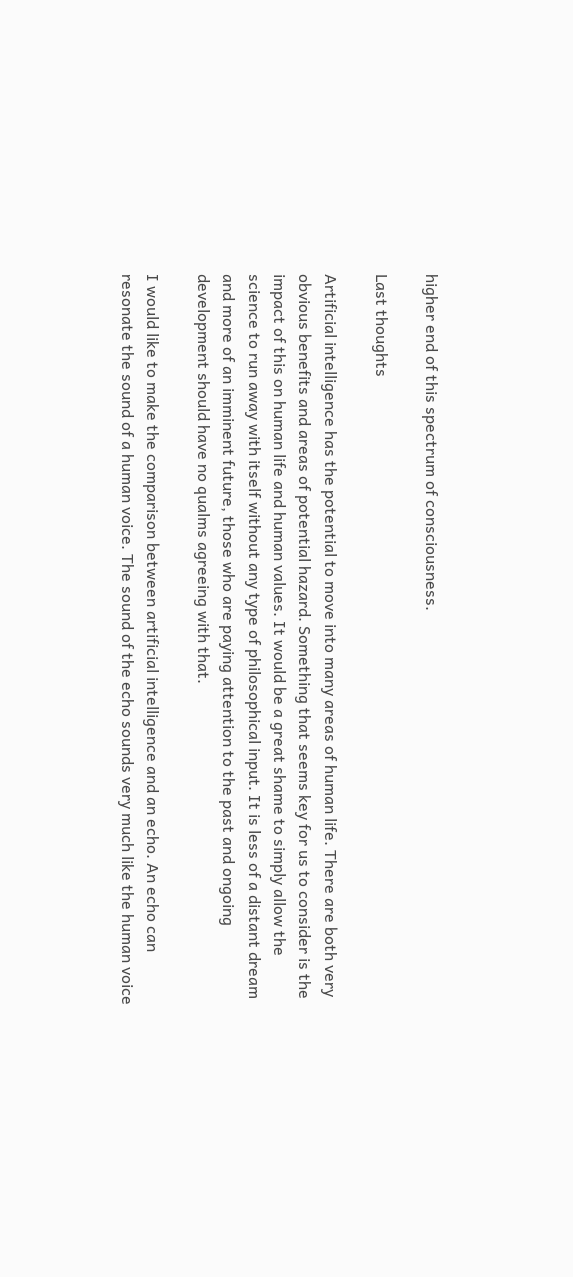higher end of this spectrum of consciousness.

Last thoughts

Artificial intelligence has the potential to move into many areas of human life. There are both very obvious benefits and areas of potential hazard. Something that seems key for us to consider is the impact of this on human life and human values. It would be a great shame to simply allow the science to run away with itself without any type of philosophical input. It is less of a distant dream and more of an imminent future, those who are paying attention to the past and ongoing development should have no qualms agreeing with that.

I would like to make the comparison between artificial intelligence and an echo. An echo can resonate the sound of a human voice. The sound of the echo sounds very much like the human voice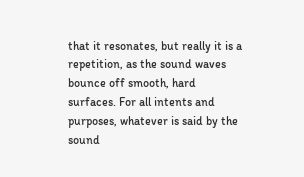that it resonates, but really it is a repetition, as the sound waves bounce off smooth, hard surfaces. For all intents and purposes, whatever is said by the sound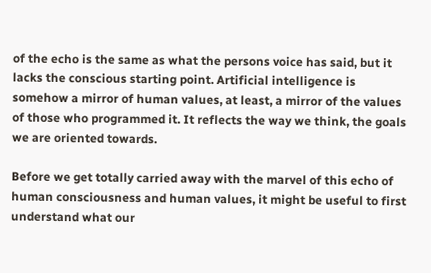of the echo is the same as what the persons voice has said, but it lacks the conscious starting point. Artificial intelligence is somehow a mirror of human values, at least, a mirror of the values of those who programmed it. It reflects the way we think, the goals we are oriented towards.

Before we get totally carried away with the marvel of this echo of human consciousness and human values, it might be useful to first understand what our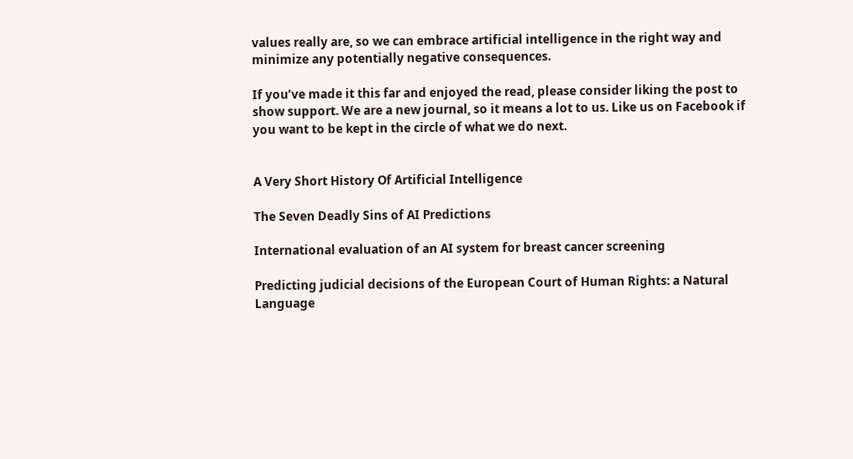values really are, so we can embrace artificial intelligence in the right way and minimize any potentially negative consequences.

If you’ve made it this far and enjoyed the read, please consider liking the post to show support. We are a new journal, so it means a lot to us. Like us on Facebook if you want to be kept in the circle of what we do next.


A Very Short History Of Artificial Intelligence

The Seven Deadly Sins of AI Predictions

International evaluation of an AI system for breast cancer screening

Predicting judicial decisions of the European Court of Human Rights: a Natural Language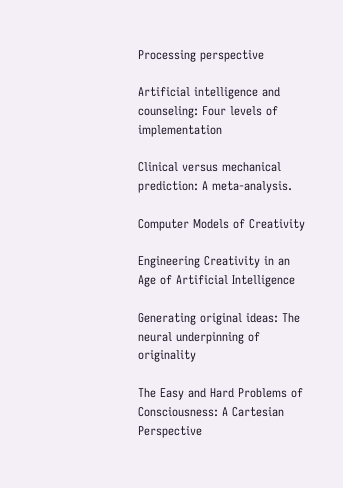Processing perspective

Artificial intelligence and counseling: Four levels of implementation

Clinical versus mechanical prediction: A meta-analysis.

Computer Models of Creativity

Engineering Creativity in an Age of Artificial Intelligence

Generating original ideas: The neural underpinning of originality

The Easy and Hard Problems of Consciousness: A Cartesian Perspective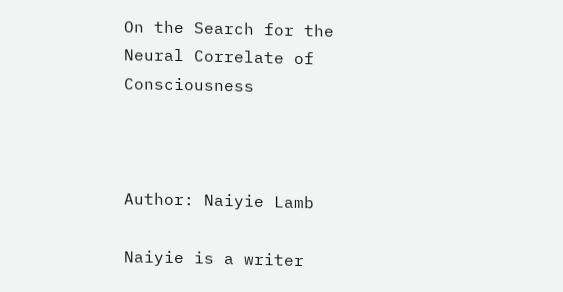On the Search for the Neural Correlate of Consciousness



Author: Naiyie Lamb

Naiyie is a writer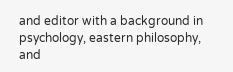and editor with a background in psychology, eastern philosophy, and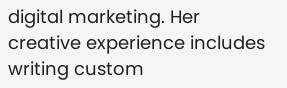digital marketing. Her creative experience includes writing custom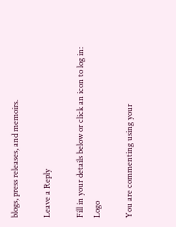blogs, press releases, and memoirs.

Leave a Reply

Fill in your details below or click an icon to log in: Logo

You are commenting using your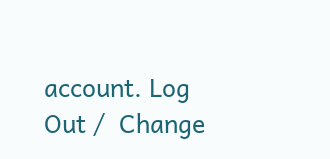account. Log Out /  Change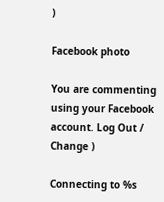)

Facebook photo

You are commenting using your Facebook account. Log Out /  Change )

Connecting to %s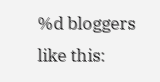%d bloggers like this: